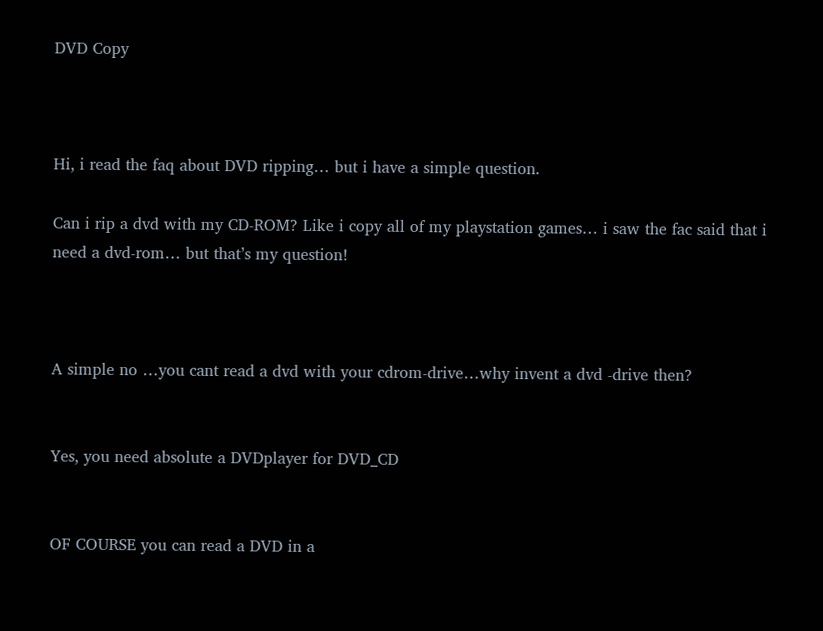DVD Copy



Hi, i read the faq about DVD ripping… but i have a simple question.

Can i rip a dvd with my CD-ROM? Like i copy all of my playstation games… i saw the fac said that i need a dvd-rom… but that’s my question!



A simple no …you cant read a dvd with your cdrom-drive…why invent a dvd -drive then?


Yes, you need absolute a DVDplayer for DVD_CD


OF COURSE you can read a DVD in a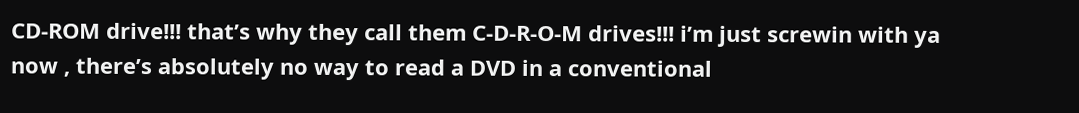CD-ROM drive!!! that’s why they call them C-D-R-O-M drives!!! i’m just screwin with ya now , there’s absolutely no way to read a DVD in a conventional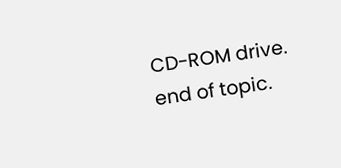CD-ROM drive. end of topic.